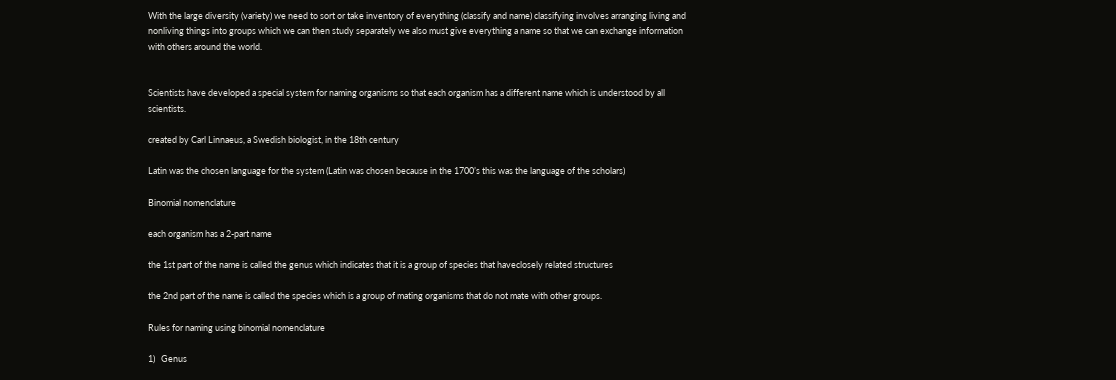With the large diversity (variety) we need to sort or take inventory of everything (classify and name) classifying involves arranging living and nonliving things into groups which we can then study separately we also must give everything a name so that we can exchange information with others around the world.


Scientists have developed a special system for naming organisms so that each organism has a different name which is understood by all scientists.

created by Carl Linnaeus, a Swedish biologist, in the 18th century

Latin was the chosen language for the system (Latin was chosen because in the 1700’s this was the language of the scholars)

Binomial nomenclature

each organism has a 2-part name

the 1st part of the name is called the genus which indicates that it is a group of species that haveclosely related structures

the 2nd part of the name is called the species which is a group of mating organisms that do not mate with other groups.

Rules for naming using binomial nomenclature

1)   Genus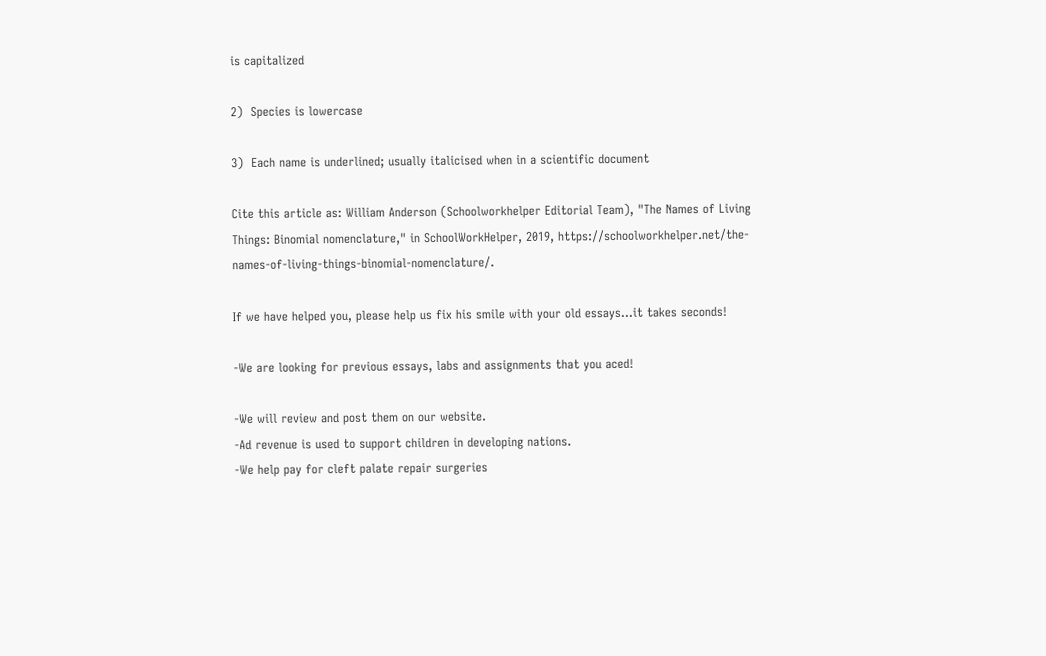is capitalized

2)  Species is lowercase

3)  Each name is underlined; usually italicised when in a scientific document

Cite this article as: William Anderson (Schoolworkhelper Editorial Team), "The Names of Living Things: Binomial nomenclature," in SchoolWorkHelper, 2019, https://schoolworkhelper.net/the-names-of-living-things-binomial-nomenclature/.

If we have helped you, please help us fix his smile with your old essays...it takes seconds!

-We are looking for previous essays, labs and assignments that you aced!

-We will review and post them on our website.
-Ad revenue is used to support children in developing nations.
-We help pay for cleft palate repair surgeries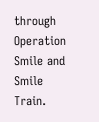through Operation Smile and Smile Train.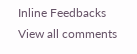Inline Feedbacks
View all comments